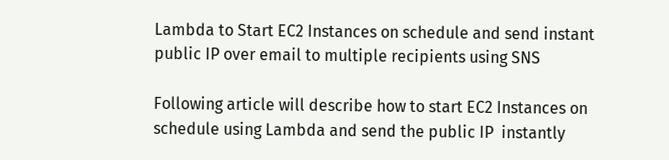Lambda to Start EC2 Instances on schedule and send instant public IP over email to multiple recipients using SNS

Following article will describe how to start EC2 Instances on schedule using Lambda and send the public IP  instantly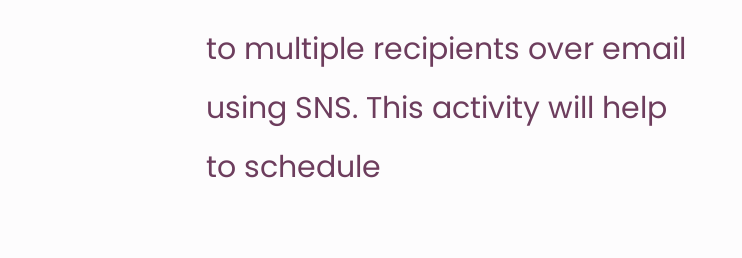to multiple recipients over email using SNS. This activity will help to schedule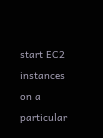start EC2 instances on a particular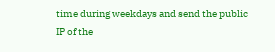time during weekdays and send the public IP of the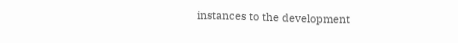instances to the development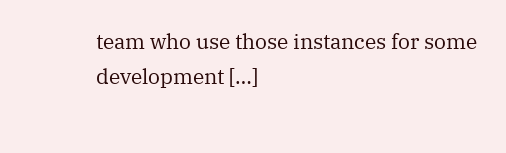team who use those instances for some development […]